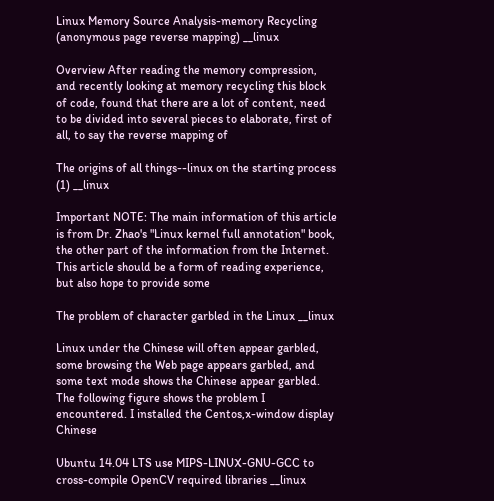Linux Memory Source Analysis-memory Recycling (anonymous page reverse mapping) __linux

Overview After reading the memory compression, and recently looking at memory recycling this block of code, found that there are a lot of content, need to be divided into several pieces to elaborate, first of all, to say the reverse mapping of

The origins of all things--linux on the starting process (1) __linux

Important NOTE: The main information of this article is from Dr. Zhao's "Linux kernel full annotation" book, the other part of the information from the Internet. This article should be a form of reading experience, but also hope to provide some

The problem of character garbled in the Linux __linux

Linux under the Chinese will often appear garbled, some browsing the Web page appears garbled, and some text mode shows the Chinese appear garbled. The following figure shows the problem I encountered. I installed the Centos,x-window display Chinese

Ubuntu 14.04 LTS use MIPS-LINUX-GNU-GCC to cross-compile OpenCV required libraries __linux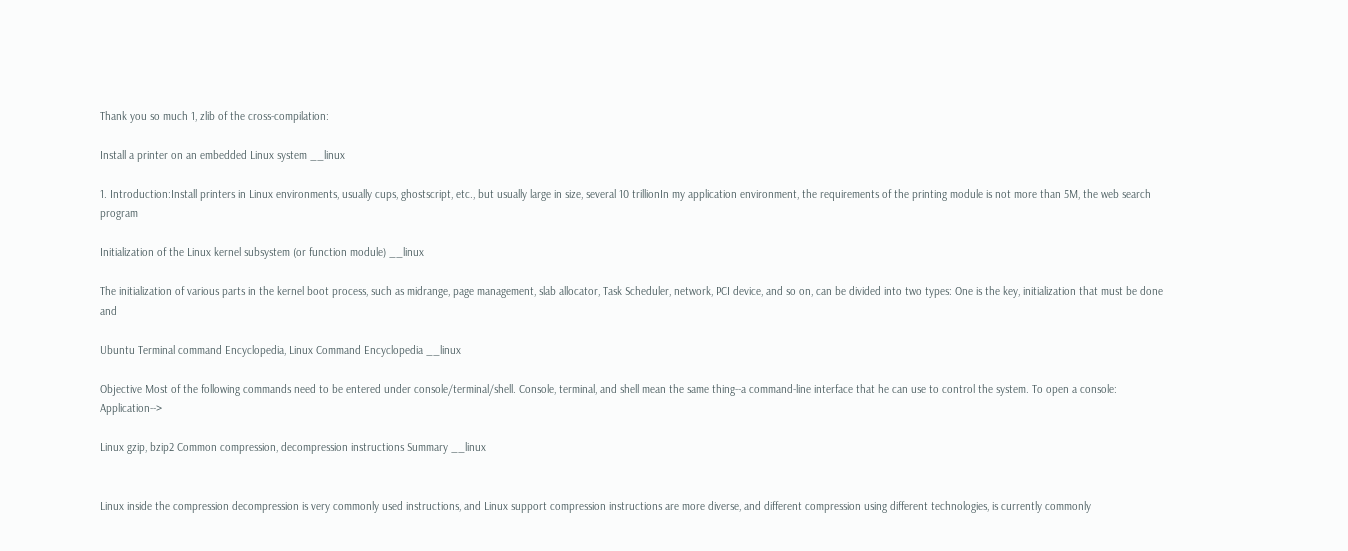Thank you so much 1, zlib of the cross-compilation:

Install a printer on an embedded Linux system __linux

1. Introduction:Install printers in Linux environments, usually cups, ghostscript, etc., but usually large in size, several 10 trillionIn my application environment, the requirements of the printing module is not more than 5M, the web search program

Initialization of the Linux kernel subsystem (or function module) __linux

The initialization of various parts in the kernel boot process, such as midrange, page management, slab allocator, Task Scheduler, network, PCI device, and so on, can be divided into two types: One is the key, initialization that must be done and

Ubuntu Terminal command Encyclopedia, Linux Command Encyclopedia __linux

Objective Most of the following commands need to be entered under console/terminal/shell. Console, terminal, and shell mean the same thing--a command-line interface that he can use to control the system. To open a console: Application-->

Linux gzip, bzip2 Common compression, decompression instructions Summary __linux


Linux inside the compression decompression is very commonly used instructions, and Linux support compression instructions are more diverse, and different compression using different technologies, is currently commonly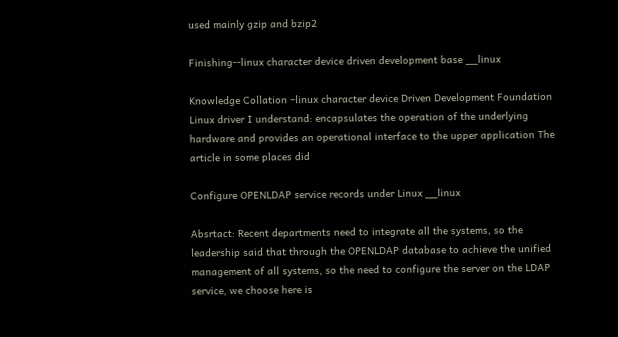used mainly gzip and bzip2

Finishing--linux character device driven development base __linux

Knowledge Collation –linux character device Driven Development Foundation Linux driver I understand: encapsulates the operation of the underlying hardware and provides an operational interface to the upper application The article in some places did

Configure OPENLDAP service records under Linux __linux

Absrtact: Recent departments need to integrate all the systems, so the leadership said that through the OPENLDAP database to achieve the unified management of all systems, so the need to configure the server on the LDAP service, we choose here is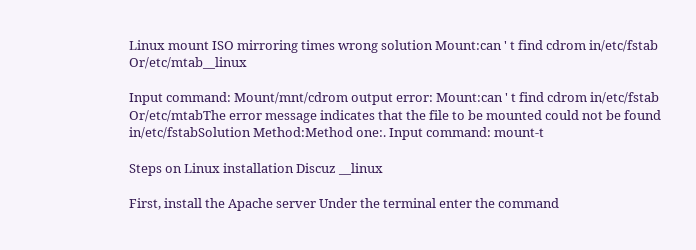Linux mount ISO mirroring times wrong solution Mount:can ' t find cdrom in/etc/fstab Or/etc/mtab__linux

Input command: Mount/mnt/cdrom output error: Mount:can ' t find cdrom in/etc/fstab Or/etc/mtabThe error message indicates that the file to be mounted could not be found in/etc/fstabSolution Method:Method one:. Input command: mount-t

Steps on Linux installation Discuz __linux

First, install the Apache server Under the terminal enter the command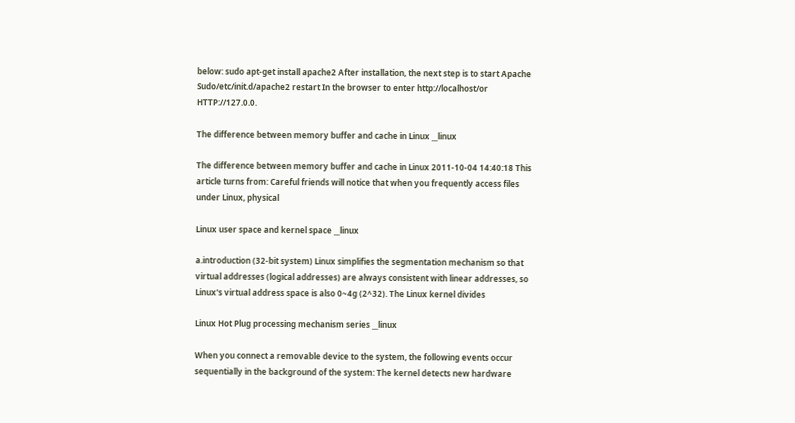below: sudo apt-get install apache2 After installation, the next step is to start Apache Sudo/etc/init.d/apache2 restart In the browser to enter http://localhost/or HTTP://127.0.0.

The difference between memory buffer and cache in Linux __linux

The difference between memory buffer and cache in Linux 2011-10-04 14:40:18 This article turns from: Careful friends will notice that when you frequently access files under Linux, physical

Linux user space and kernel space __linux

a.introduction (32-bit system) Linux simplifies the segmentation mechanism so that virtual addresses (logical addresses) are always consistent with linear addresses, so Linux's virtual address space is also 0~4g (2^32). The Linux kernel divides

Linux Hot Plug processing mechanism series __linux

When you connect a removable device to the system, the following events occur sequentially in the background of the system: The kernel detects new hardware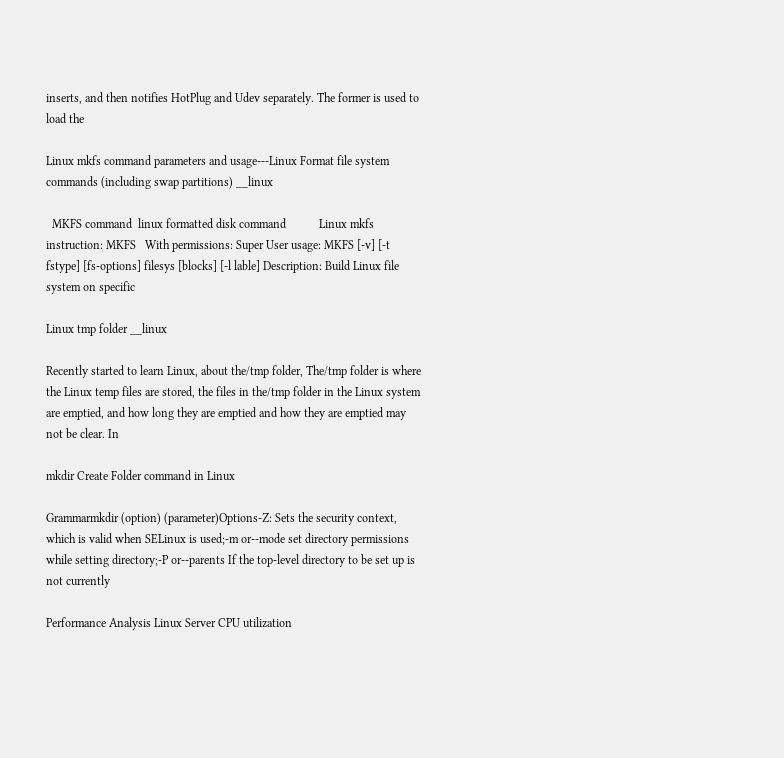inserts, and then notifies HotPlug and Udev separately. The former is used to load the

Linux mkfs command parameters and usage---Linux Format file system commands (including swap partitions) __linux

  MKFS command  linux formatted disk command           Linux mkfs         instruction: MKFS   With permissions: Super User usage: MKFS [-v] [-t fstype] [fs-options] filesys [blocks] [-l lable] Description: Build Linux file system on specific

Linux tmp folder __linux

Recently started to learn Linux, about the/tmp folder, The/tmp folder is where the Linux temp files are stored, the files in the/tmp folder in the Linux system are emptied, and how long they are emptied and how they are emptied may not be clear. In

mkdir Create Folder command in Linux

Grammarmkdir (option) (parameter)Options-Z: Sets the security context, which is valid when SELinux is used;-m or--mode set directory permissions while setting directory;-P or--parents If the top-level directory to be set up is not currently

Performance Analysis Linux Server CPU utilization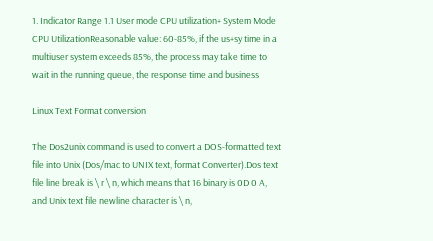1. Indicator Range 1.1 User mode CPU utilization+ System Mode CPU UtilizationReasonable value: 60-85%, if the us+sy time in a multiuser system exceeds 85%, the process may take time to wait in the running queue, the response time and business

Linux Text Format conversion

The Dos2unix command is used to convert a DOS-formatted text file into Unix (Dos/mac to UNIX text, format Converter).Dos text file line break is \ r \ n, which means that 16 binary is 0D 0 A, and Unix text file newline character is \ n,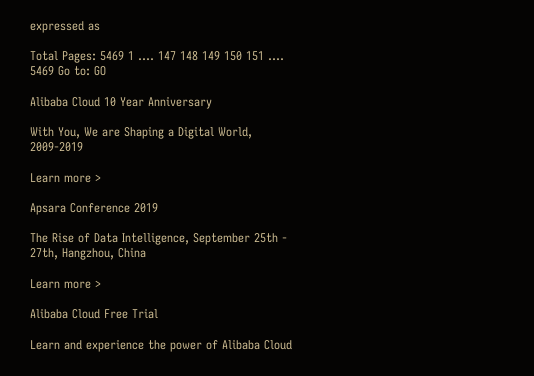expressed as

Total Pages: 5469 1 .... 147 148 149 150 151 .... 5469 Go to: GO

Alibaba Cloud 10 Year Anniversary

With You, We are Shaping a Digital World, 2009-2019

Learn more >

Apsara Conference 2019

The Rise of Data Intelligence, September 25th - 27th, Hangzhou, China

Learn more >

Alibaba Cloud Free Trial

Learn and experience the power of Alibaba Cloud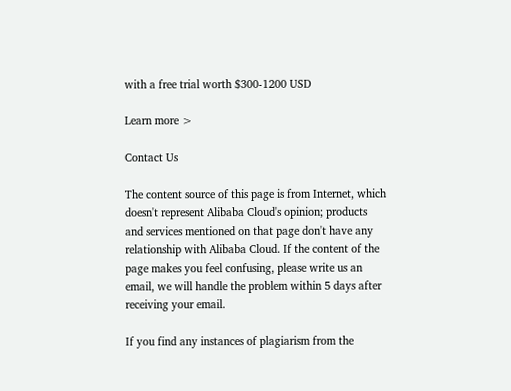with a free trial worth $300-1200 USD

Learn more >

Contact Us

The content source of this page is from Internet, which doesn't represent Alibaba Cloud's opinion; products and services mentioned on that page don't have any relationship with Alibaba Cloud. If the content of the page makes you feel confusing, please write us an email, we will handle the problem within 5 days after receiving your email.

If you find any instances of plagiarism from the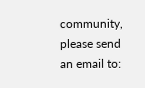community, please send an email to: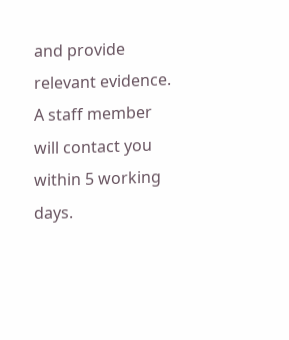and provide relevant evidence. A staff member will contact you within 5 working days.